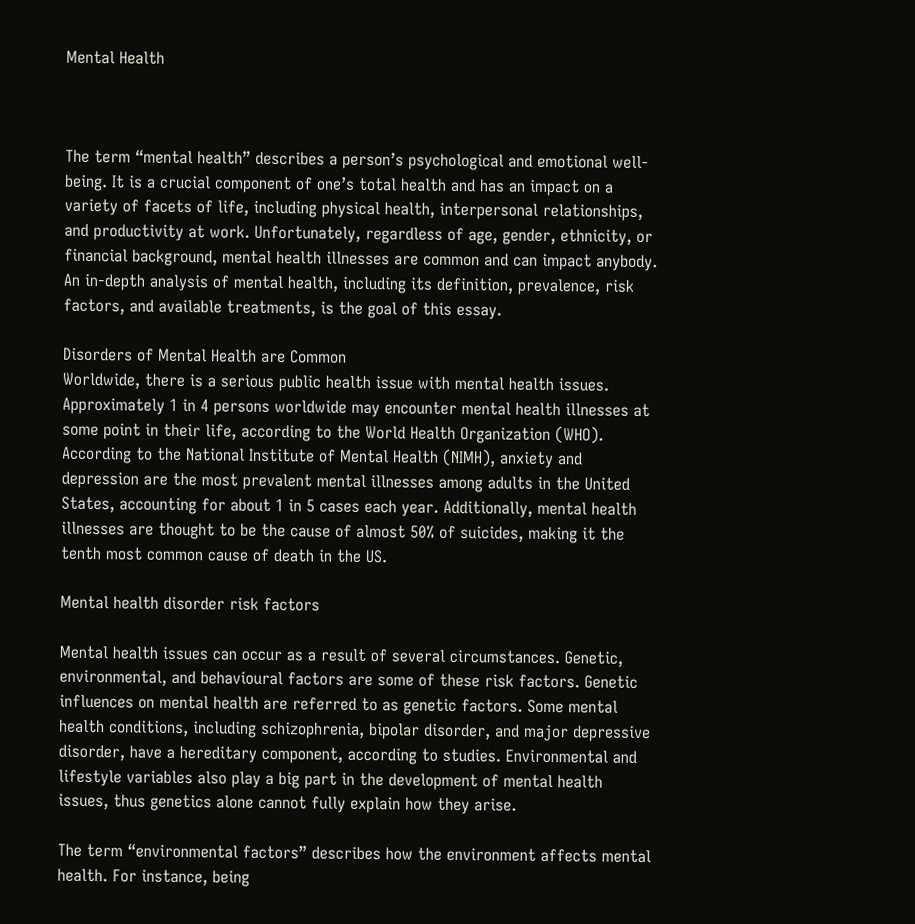Mental Health



The term “mental health” describes a person’s psychological and emotional well-being. It is a crucial component of one’s total health and has an impact on a variety of facets of life, including physical health, interpersonal relationships, and productivity at work. Unfortunately, regardless of age, gender, ethnicity, or financial background, mental health illnesses are common and can impact anybody. An in-depth analysis of mental health, including its definition, prevalence, risk factors, and available treatments, is the goal of this essay.

Disorders of Mental Health are Common
Worldwide, there is a serious public health issue with mental health issues. Approximately 1 in 4 persons worldwide may encounter mental health illnesses at some point in their life, according to the World Health Organization (WHO). According to the National Institute of Mental Health (NIMH), anxiety and depression are the most prevalent mental illnesses among adults in the United States, accounting for about 1 in 5 cases each year. Additionally, mental health illnesses are thought to be the cause of almost 50% of suicides, making it the tenth most common cause of death in the US.

Mental health disorder risk factors

Mental health issues can occur as a result of several circumstances. Genetic, environmental, and behavioural factors are some of these risk factors. Genetic influences on mental health are referred to as genetic factors. Some mental health conditions, including schizophrenia, bipolar disorder, and major depressive disorder, have a hereditary component, according to studies. Environmental and lifestyle variables also play a big part in the development of mental health issues, thus genetics alone cannot fully explain how they arise.

The term “environmental factors” describes how the environment affects mental health. For instance, being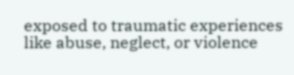exposed to traumatic experiences like abuse, neglect, or violence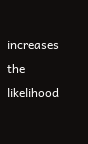increases the likelihood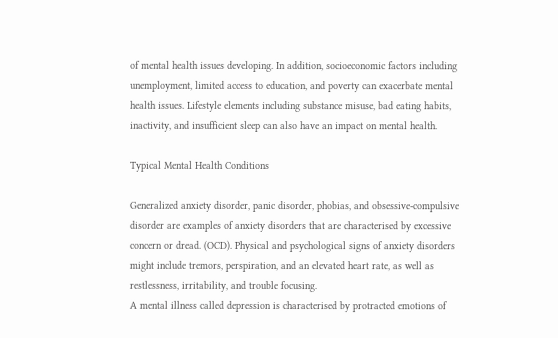of mental health issues developing. In addition, socioeconomic factors including unemployment, limited access to education, and poverty can exacerbate mental health issues. Lifestyle elements including substance misuse, bad eating habits, inactivity, and insufficient sleep can also have an impact on mental health.

Typical Mental Health Conditions

Generalized anxiety disorder, panic disorder, phobias, and obsessive-compulsive disorder are examples of anxiety disorders that are characterised by excessive concern or dread. (OCD). Physical and psychological signs of anxiety disorders might include tremors, perspiration, and an elevated heart rate, as well as restlessness, irritability, and trouble focusing.
A mental illness called depression is characterised by protracted emotions of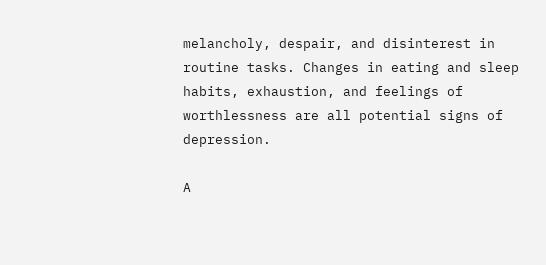melancholy, despair, and disinterest in routine tasks. Changes in eating and sleep habits, exhaustion, and feelings of worthlessness are all potential signs of depression.

A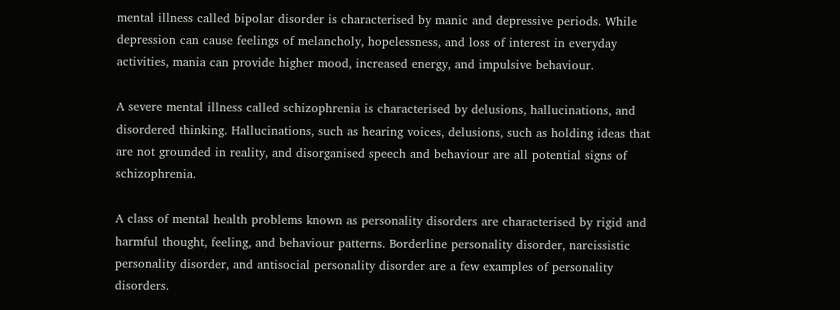mental illness called bipolar disorder is characterised by manic and depressive periods. While depression can cause feelings of melancholy, hopelessness, and loss of interest in everyday activities, mania can provide higher mood, increased energy, and impulsive behaviour.

A severe mental illness called schizophrenia is characterised by delusions, hallucinations, and disordered thinking. Hallucinations, such as hearing voices, delusions, such as holding ideas that are not grounded in reality, and disorganised speech and behaviour are all potential signs of schizophrenia.

A class of mental health problems known as personality disorders are characterised by rigid and harmful thought, feeling, and behaviour patterns. Borderline personality disorder, narcissistic personality disorder, and antisocial personality disorder are a few examples of personality disorders.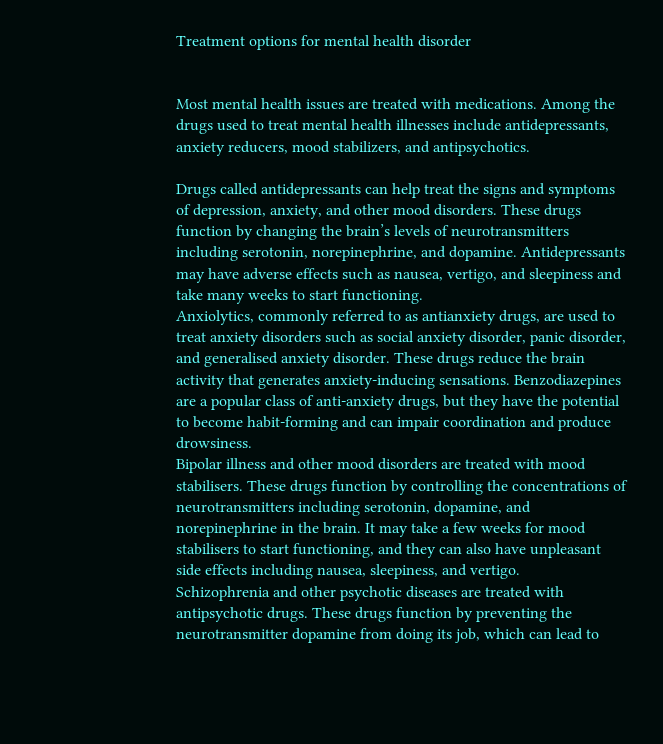Treatment options for mental health disorder


Most mental health issues are treated with medications. Among the drugs used to treat mental health illnesses include antidepressants, anxiety reducers, mood stabilizers, and antipsychotics.

Drugs called antidepressants can help treat the signs and symptoms of depression, anxiety, and other mood disorders. These drugs function by changing the brain’s levels of neurotransmitters including serotonin, norepinephrine, and dopamine. Antidepressants may have adverse effects such as nausea, vertigo, and sleepiness and take many weeks to start functioning.
Anxiolytics, commonly referred to as antianxiety drugs, are used to treat anxiety disorders such as social anxiety disorder, panic disorder, and generalised anxiety disorder. These drugs reduce the brain activity that generates anxiety-inducing sensations. Benzodiazepines are a popular class of anti-anxiety drugs, but they have the potential to become habit-forming and can impair coordination and produce drowsiness.
Bipolar illness and other mood disorders are treated with mood stabilisers. These drugs function by controlling the concentrations of neurotransmitters including serotonin, dopamine, and norepinephrine in the brain. It may take a few weeks for mood stabilisers to start functioning, and they can also have unpleasant side effects including nausea, sleepiness, and vertigo.
Schizophrenia and other psychotic diseases are treated with antipsychotic drugs. These drugs function by preventing the neurotransmitter dopamine from doing its job, which can lead to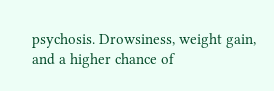psychosis. Drowsiness, weight gain, and a higher chance of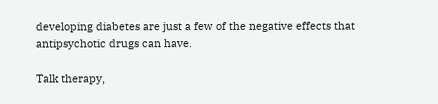developing diabetes are just a few of the negative effects that antipsychotic drugs can have.

Talk therapy,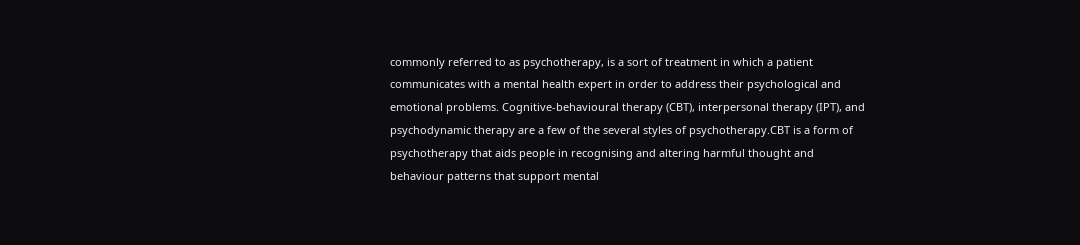commonly referred to as psychotherapy, is a sort of treatment in which a patient communicates with a mental health expert in order to address their psychological and emotional problems. Cognitive-behavioural therapy (CBT), interpersonal therapy (IPT), and psychodynamic therapy are a few of the several styles of psychotherapy.CBT is a form of psychotherapy that aids people in recognising and altering harmful thought and behaviour patterns that support mental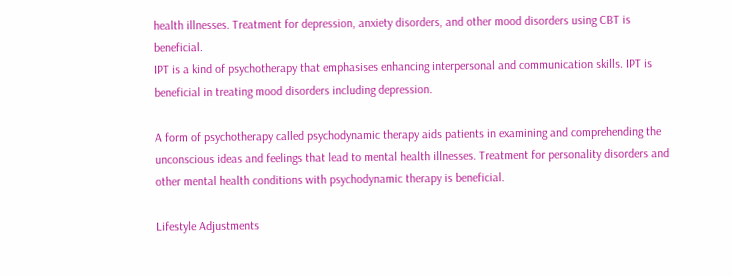health illnesses. Treatment for depression, anxiety disorders, and other mood disorders using CBT is beneficial.
IPT is a kind of psychotherapy that emphasises enhancing interpersonal and communication skills. IPT is beneficial in treating mood disorders including depression.

A form of psychotherapy called psychodynamic therapy aids patients in examining and comprehending the unconscious ideas and feelings that lead to mental health illnesses. Treatment for personality disorders and other mental health conditions with psychodynamic therapy is beneficial.

Lifestyle Adjustments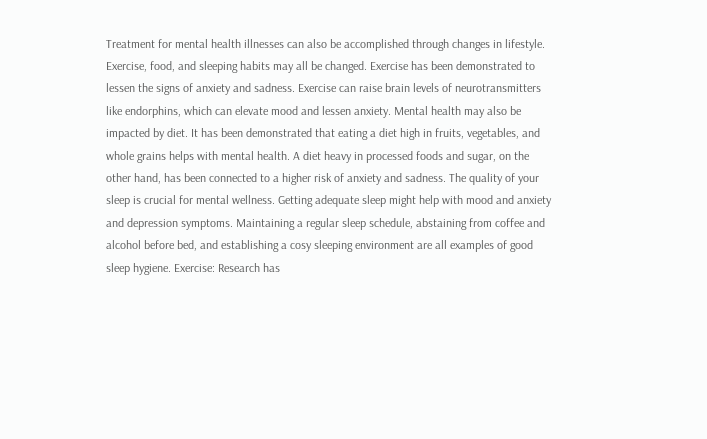Treatment for mental health illnesses can also be accomplished through changes in lifestyle. Exercise, food, and sleeping habits may all be changed. Exercise has been demonstrated to lessen the signs of anxiety and sadness. Exercise can raise brain levels of neurotransmitters like endorphins, which can elevate mood and lessen anxiety. Mental health may also be impacted by diet. It has been demonstrated that eating a diet high in fruits, vegetables, and whole grains helps with mental health. A diet heavy in processed foods and sugar, on the other hand, has been connected to a higher risk of anxiety and sadness. The quality of your sleep is crucial for mental wellness. Getting adequate sleep might help with mood and anxiety and depression symptoms. Maintaining a regular sleep schedule, abstaining from coffee and alcohol before bed, and establishing a cosy sleeping environment are all examples of good sleep hygiene. Exercise: Research has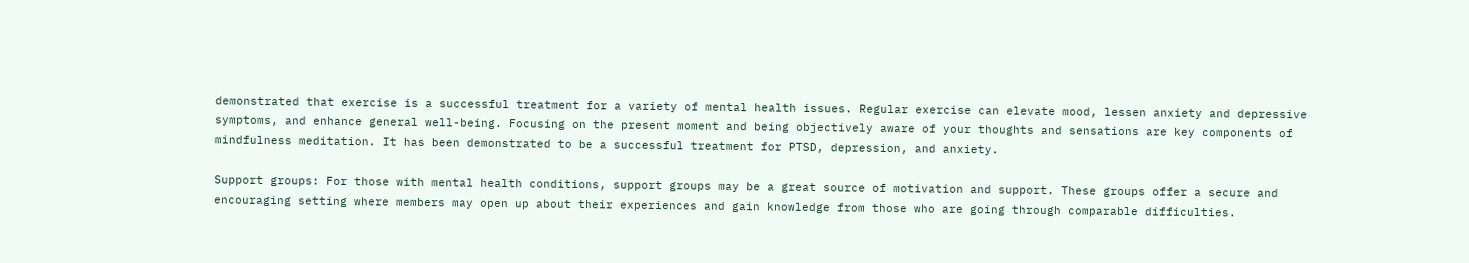demonstrated that exercise is a successful treatment for a variety of mental health issues. Regular exercise can elevate mood, lessen anxiety and depressive symptoms, and enhance general well-being. Focusing on the present moment and being objectively aware of your thoughts and sensations are key components of mindfulness meditation. It has been demonstrated to be a successful treatment for PTSD, depression, and anxiety.

Support groups: For those with mental health conditions, support groups may be a great source of motivation and support. These groups offer a secure and encouraging setting where members may open up about their experiences and gain knowledge from those who are going through comparable difficulties.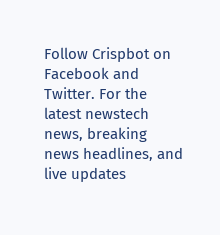Follow Crispbot on Facebook and Twitter. For the latest newstech news, breaking news headlines, and live updates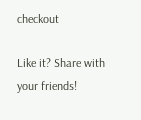checkout

Like it? Share with your friends!